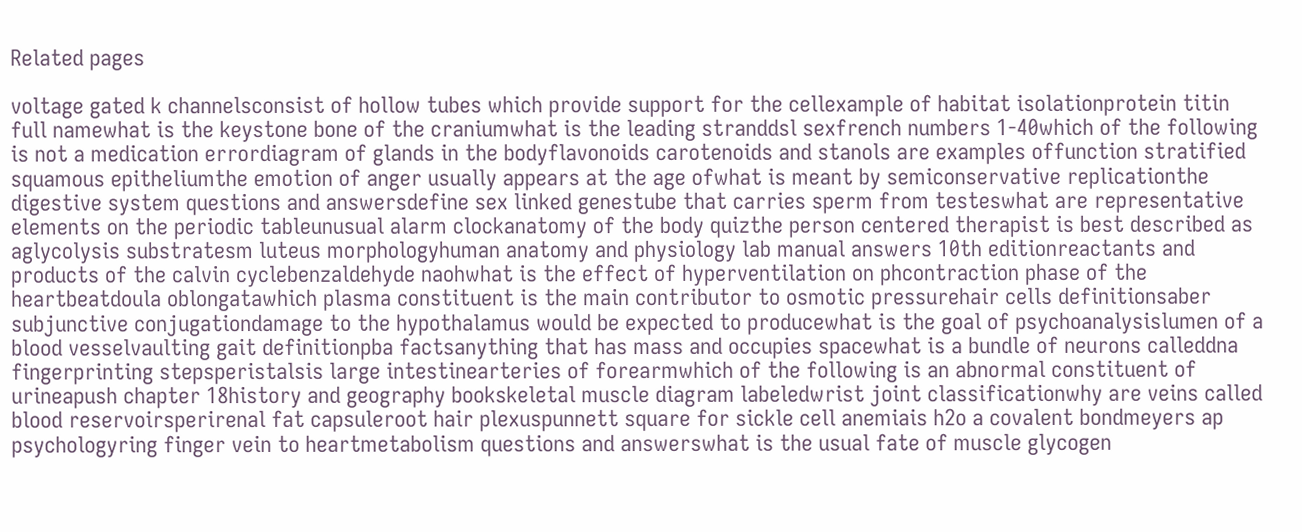Related pages

voltage gated k channelsconsist of hollow tubes which provide support for the cellexample of habitat isolationprotein titin full namewhat is the keystone bone of the craniumwhat is the leading stranddsl sexfrench numbers 1-40which of the following is not a medication errordiagram of glands in the bodyflavonoids carotenoids and stanols are examples offunction stratified squamous epitheliumthe emotion of anger usually appears at the age ofwhat is meant by semiconservative replicationthe digestive system questions and answersdefine sex linked genestube that carries sperm from testeswhat are representative elements on the periodic tableunusual alarm clockanatomy of the body quizthe person centered therapist is best described as aglycolysis substratesm luteus morphologyhuman anatomy and physiology lab manual answers 10th editionreactants and products of the calvin cyclebenzaldehyde naohwhat is the effect of hyperventilation on phcontraction phase of the heartbeatdoula oblongatawhich plasma constituent is the main contributor to osmotic pressurehair cells definitionsaber subjunctive conjugationdamage to the hypothalamus would be expected to producewhat is the goal of psychoanalysislumen of a blood vesselvaulting gait definitionpba factsanything that has mass and occupies spacewhat is a bundle of neurons calleddna fingerprinting stepsperistalsis large intestinearteries of forearmwhich of the following is an abnormal constituent of urineapush chapter 18history and geography bookskeletal muscle diagram labeledwrist joint classificationwhy are veins called blood reservoirsperirenal fat capsuleroot hair plexuspunnett square for sickle cell anemiais h2o a covalent bondmeyers ap psychologyring finger vein to heartmetabolism questions and answerswhat is the usual fate of muscle glycogen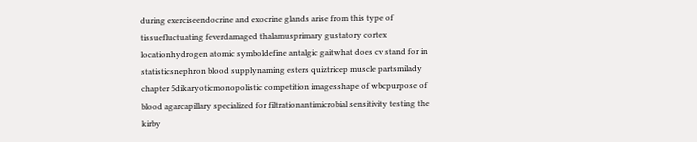during exerciseendocrine and exocrine glands arise from this type of tissuefluctuating feverdamaged thalamusprimary gustatory cortex locationhydrogen atomic symboldefine antalgic gaitwhat does cv stand for in statisticsnephron blood supplynaming esters quiztricep muscle partsmilady chapter 5dikaryoticmonopolistic competition imagesshape of wbcpurpose of blood agarcapillary specialized for filtrationantimicrobial sensitivity testing the kirby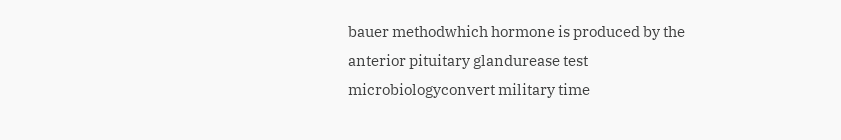bauer methodwhich hormone is produced by the anterior pituitary glandurease test microbiologyconvert military time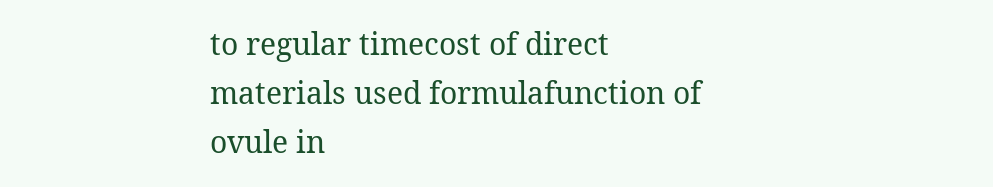to regular timecost of direct materials used formulafunction of ovule in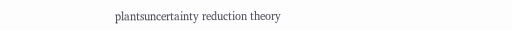plantsuncertainty reduction theory